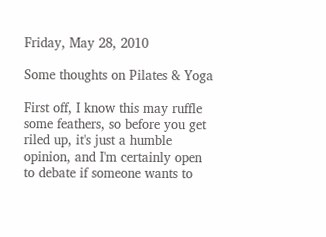Friday, May 28, 2010

Some thoughts on Pilates & Yoga

First off, I know this may ruffle some feathers, so before you get riled up, it's just a humble opinion, and I'm certainly open to debate if someone wants to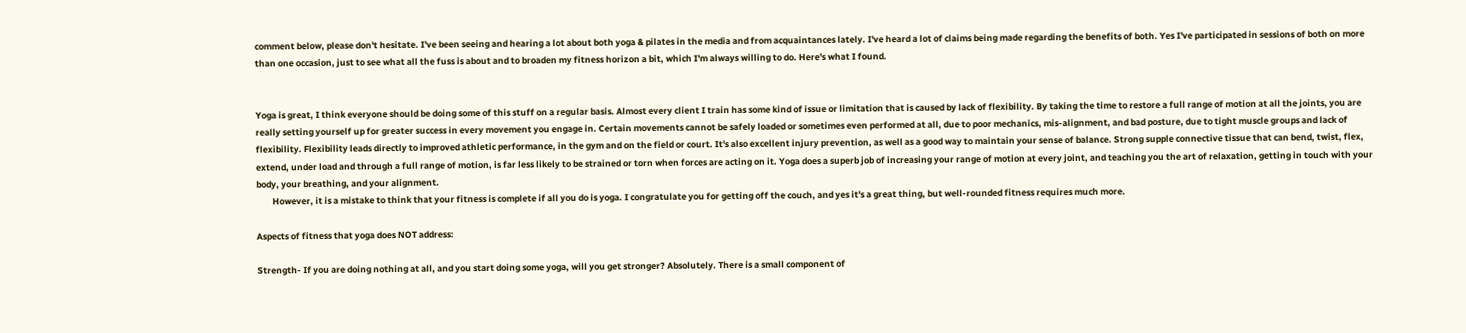comment below, please don't hesitate. I've been seeing and hearing a lot about both yoga & pilates in the media and from acquaintances lately. I've heard a lot of claims being made regarding the benefits of both. Yes I've participated in sessions of both on more than one occasion, just to see what all the fuss is about and to broaden my fitness horizon a bit, which I'm always willing to do. Here's what I found.


Yoga is great, I think everyone should be doing some of this stuff on a regular basis. Almost every client I train has some kind of issue or limitation that is caused by lack of flexibility. By taking the time to restore a full range of motion at all the joints, you are really setting yourself up for greater success in every movement you engage in. Certain movements cannot be safely loaded or sometimes even performed at all, due to poor mechanics, mis-alignment, and bad posture, due to tight muscle groups and lack of flexibility. Flexibility leads directly to improved athletic performance, in the gym and on the field or court. It's also excellent injury prevention, as well as a good way to maintain your sense of balance. Strong supple connective tissue that can bend, twist, flex, extend, under load and through a full range of motion, is far less likely to be strained or torn when forces are acting on it. Yoga does a superb job of increasing your range of motion at every joint, and teaching you the art of relaxation, getting in touch with your body, your breathing, and your alignment.
        However, it is a mistake to think that your fitness is complete if all you do is yoga. I congratulate you for getting off the couch, and yes it's a great thing, but well-rounded fitness requires much more.

Aspects of fitness that yoga does NOT address:

Strength- If you are doing nothing at all, and you start doing some yoga, will you get stronger? Absolutely. There is a small component of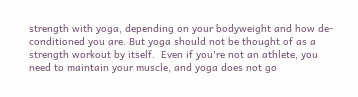strength with yoga, depending on your bodyweight and how de-conditioned you are. But yoga should not be thought of as a strength workout by itself.  Even if you're not an athlete, you need to maintain your muscle, and yoga does not go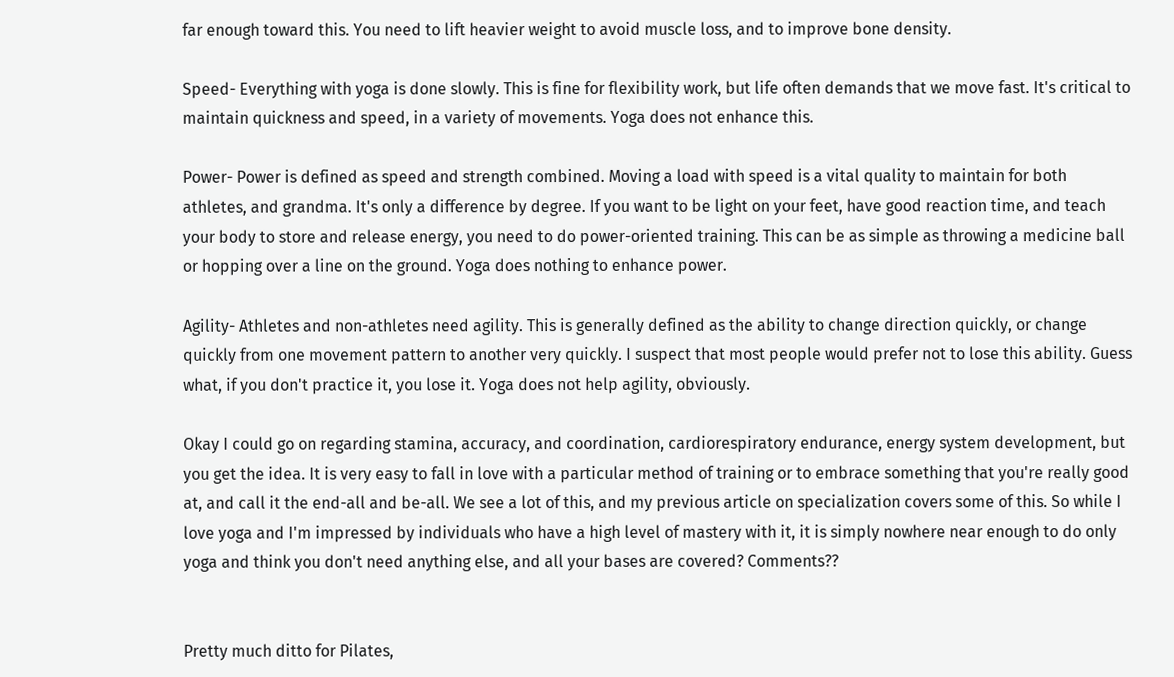far enough toward this. You need to lift heavier weight to avoid muscle loss, and to improve bone density.

Speed- Everything with yoga is done slowly. This is fine for flexibility work, but life often demands that we move fast. It's critical to maintain quickness and speed, in a variety of movements. Yoga does not enhance this.

Power- Power is defined as speed and strength combined. Moving a load with speed is a vital quality to maintain for both athletes, and grandma. It's only a difference by degree. If you want to be light on your feet, have good reaction time, and teach your body to store and release energy, you need to do power-oriented training. This can be as simple as throwing a medicine ball or hopping over a line on the ground. Yoga does nothing to enhance power.

Agility- Athletes and non-athletes need agility. This is generally defined as the ability to change direction quickly, or change quickly from one movement pattern to another very quickly. I suspect that most people would prefer not to lose this ability. Guess what, if you don't practice it, you lose it. Yoga does not help agility, obviously.

Okay I could go on regarding stamina, accuracy, and coordination, cardiorespiratory endurance, energy system development, but you get the idea. It is very easy to fall in love with a particular method of training or to embrace something that you're really good at, and call it the end-all and be-all. We see a lot of this, and my previous article on specialization covers some of this. So while I love yoga and I'm impressed by individuals who have a high level of mastery with it, it is simply nowhere near enough to do only yoga and think you don't need anything else, and all your bases are covered? Comments??


Pretty much ditto for Pilates,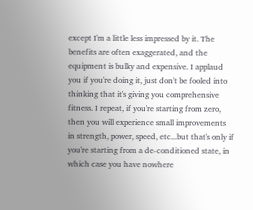except I'm a little less impressed by it. The benefits are often exaggerated, and the equipment is bulky and expensive. I applaud you if you're doing it, just don't be fooled into thinking that it's giving you comprehensive fitness. I repeat, if you're starting from zero, then you will experience small improvements in strength, power, speed, etc...but that's only if you're starting from a de-conditioned state, in which case you have nowhere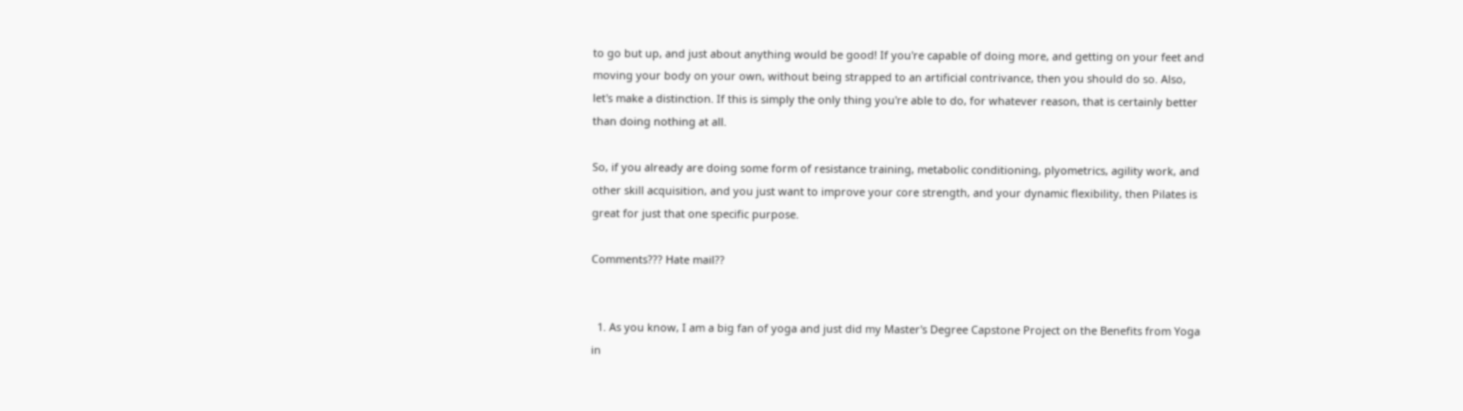to go but up, and just about anything would be good! If you're capable of doing more, and getting on your feet and moving your body on your own, without being strapped to an artificial contrivance, then you should do so. Also, let's make a distinction. If this is simply the only thing you're able to do, for whatever reason, that is certainly better than doing nothing at all.

So, if you already are doing some form of resistance training, metabolic conditioning, plyometrics, agility work, and other skill acquisition, and you just want to improve your core strength, and your dynamic flexibility, then Pilates is great for just that one specific purpose.

Comments??? Hate mail??


  1. As you know, I am a big fan of yoga and just did my Master's Degree Capstone Project on the Benefits from Yoga in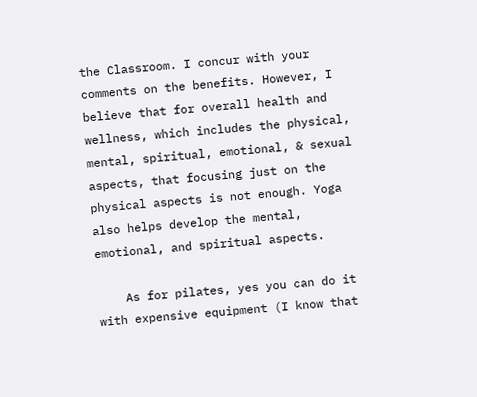the Classroom. I concur with your comments on the benefits. However, I believe that for overall health and wellness, which includes the physical, mental, spiritual, emotional, & sexual aspects, that focusing just on the physical aspects is not enough. Yoga also helps develop the mental, emotional, and spiritual aspects.

    As for pilates, yes you can do it with expensive equipment (I know that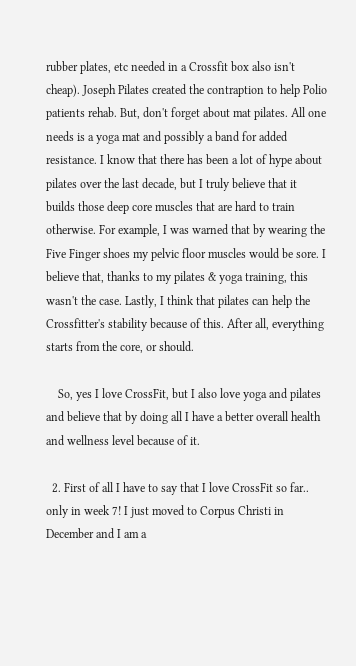rubber plates, etc needed in a Crossfit box also isn't cheap). Joseph Pilates created the contraption to help Polio patients rehab. But, don't forget about mat pilates. All one needs is a yoga mat and possibly a band for added resistance. I know that there has been a lot of hype about pilates over the last decade, but I truly believe that it builds those deep core muscles that are hard to train otherwise. For example, I was warned that by wearing the Five Finger shoes my pelvic floor muscles would be sore. I believe that, thanks to my pilates & yoga training, this wasn't the case. Lastly, I think that pilates can help the Crossfitter's stability because of this. After all, everything starts from the core, or should.

    So, yes I love CrossFit, but I also love yoga and pilates and believe that by doing all I have a better overall health and wellness level because of it.

  2. First of all I have to say that I love CrossFit so far.. only in week 7! I just moved to Corpus Christi in December and I am a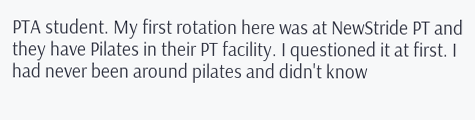PTA student. My first rotation here was at NewStride PT and they have Pilates in their PT facility. I questioned it at first. I had never been around pilates and didn't know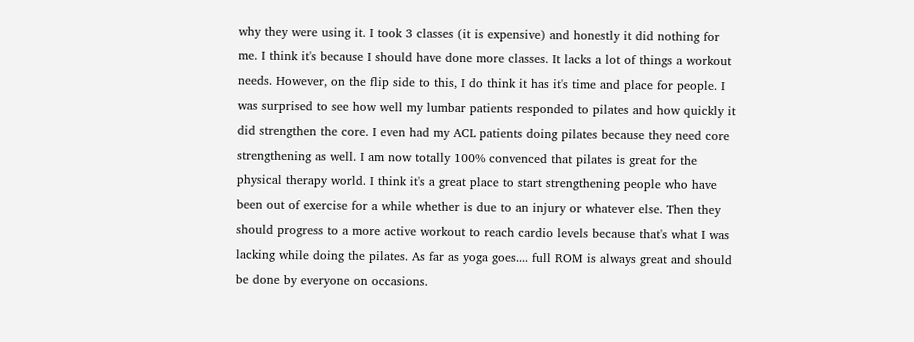why they were using it. I took 3 classes (it is expensive) and honestly it did nothing for me. I think it's because I should have done more classes. It lacks a lot of things a workout needs. However, on the flip side to this, I do think it has it's time and place for people. I was surprised to see how well my lumbar patients responded to pilates and how quickly it did strengthen the core. I even had my ACL patients doing pilates because they need core strengthening as well. I am now totally 100% convenced that pilates is great for the physical therapy world. I think it's a great place to start strengthening people who have been out of exercise for a while whether is due to an injury or whatever else. Then they should progress to a more active workout to reach cardio levels because that's what I was lacking while doing the pilates. As far as yoga goes.... full ROM is always great and should be done by everyone on occasions.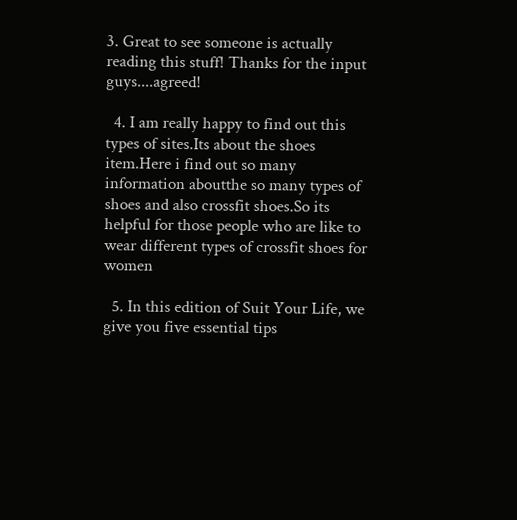3. Great to see someone is actually reading this stuff! Thanks for the input guys....agreed!

  4. I am really happy to find out this types of sites.Its about the shoes item.Here i find out so many information aboutthe so many types of shoes and also crossfit shoes.So its helpful for those people who are like to wear different types of crossfit shoes for women

  5. In this edition of Suit Your Life, we give you five essential tips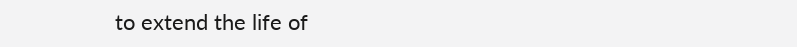to extend the life of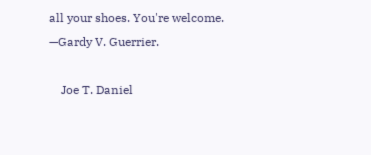all your shoes. You're welcome. —Gardy V. Guerrier.

    Joe T. Daniel